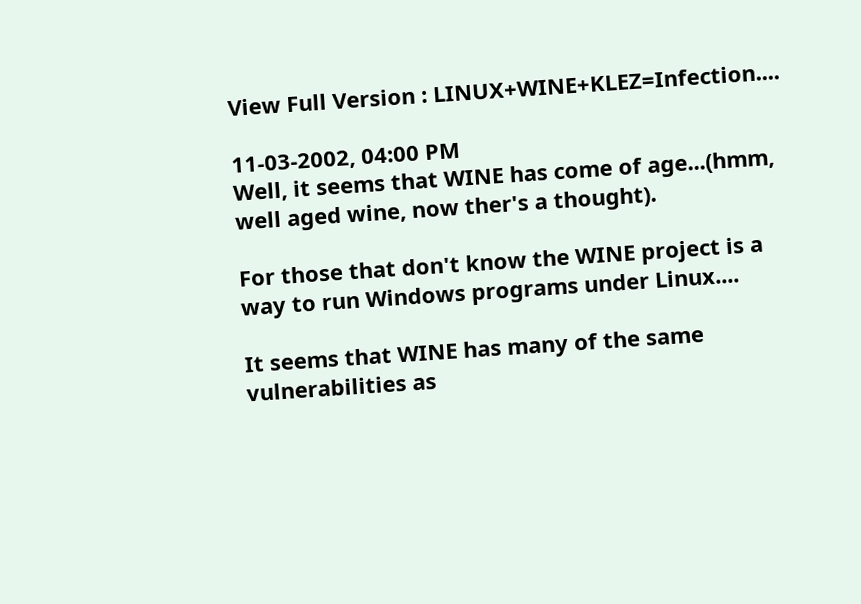View Full Version : LINUX+WINE+KLEZ=Infection....

11-03-2002, 04:00 PM
Well, it seems that WINE has come of age...(hmm, well aged wine, now ther's a thought).

For those that don't know the WINE project is a way to run Windows programs under Linux....

It seems that WINE has many of the same vulnerabilities as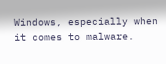Windows, especially when it comes to malware.